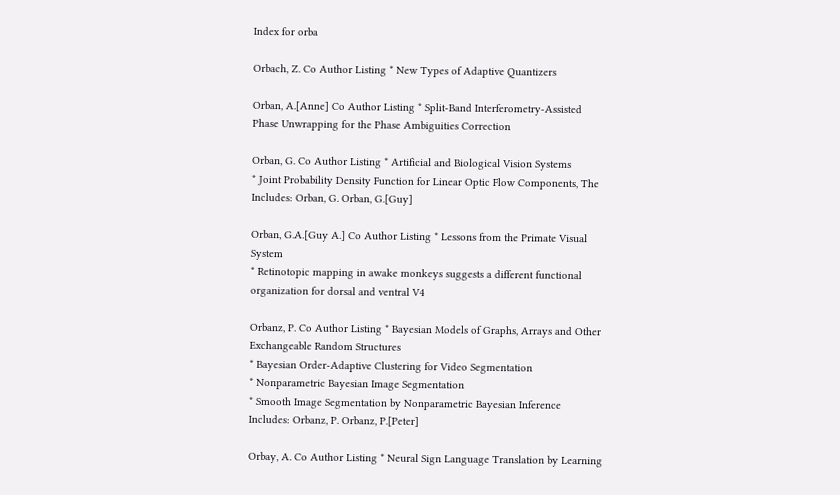Index for orba

Orbach, Z. Co Author Listing * New Types of Adaptive Quantizers

Orban, A.[Anne] Co Author Listing * Split-Band Interferometry-Assisted Phase Unwrapping for the Phase Ambiguities Correction

Orban, G. Co Author Listing * Artificial and Biological Vision Systems
* Joint Probability Density Function for Linear Optic Flow Components, The
Includes: Orban, G. Orban, G.[Guy]

Orban, G.A.[Guy A.] Co Author Listing * Lessons from the Primate Visual System
* Retinotopic mapping in awake monkeys suggests a different functional organization for dorsal and ventral V4

Orbanz, P. Co Author Listing * Bayesian Models of Graphs, Arrays and Other Exchangeable Random Structures
* Bayesian Order-Adaptive Clustering for Video Segmentation
* Nonparametric Bayesian Image Segmentation
* Smooth Image Segmentation by Nonparametric Bayesian Inference
Includes: Orbanz, P. Orbanz, P.[Peter]

Orbay, A. Co Author Listing * Neural Sign Language Translation by Learning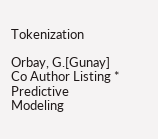Tokenization

Orbay, G.[Gunay] Co Author Listing * Predictive Modeling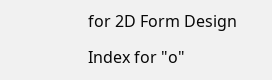for 2D Form Design

Index for "o"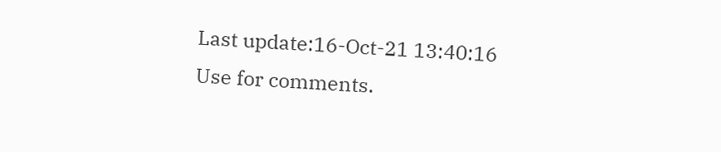Last update:16-Oct-21 13:40:16
Use for comments.